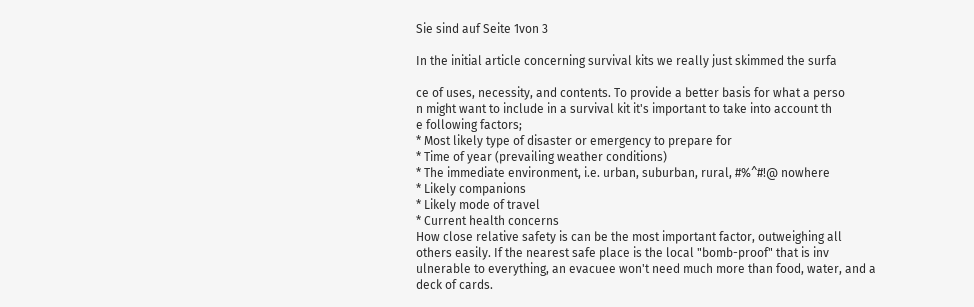Sie sind auf Seite 1von 3

In the initial article concerning survival kits we really just skimmed the surfa

ce of uses, necessity, and contents. To provide a better basis for what a perso
n might want to include in a survival kit it's important to take into account th
e following factors;
* Most likely type of disaster or emergency to prepare for
* Time of year (prevailing weather conditions)
* The immediate environment, i.e. urban, suburban, rural, #%^#!@ nowhere
* Likely companions
* Likely mode of travel
* Current health concerns
How close relative safety is can be the most important factor, outweighing all
others easily. If the nearest safe place is the local "bomb-proof" that is inv
ulnerable to everything, an evacuee won't need much more than food, water, and a
deck of cards.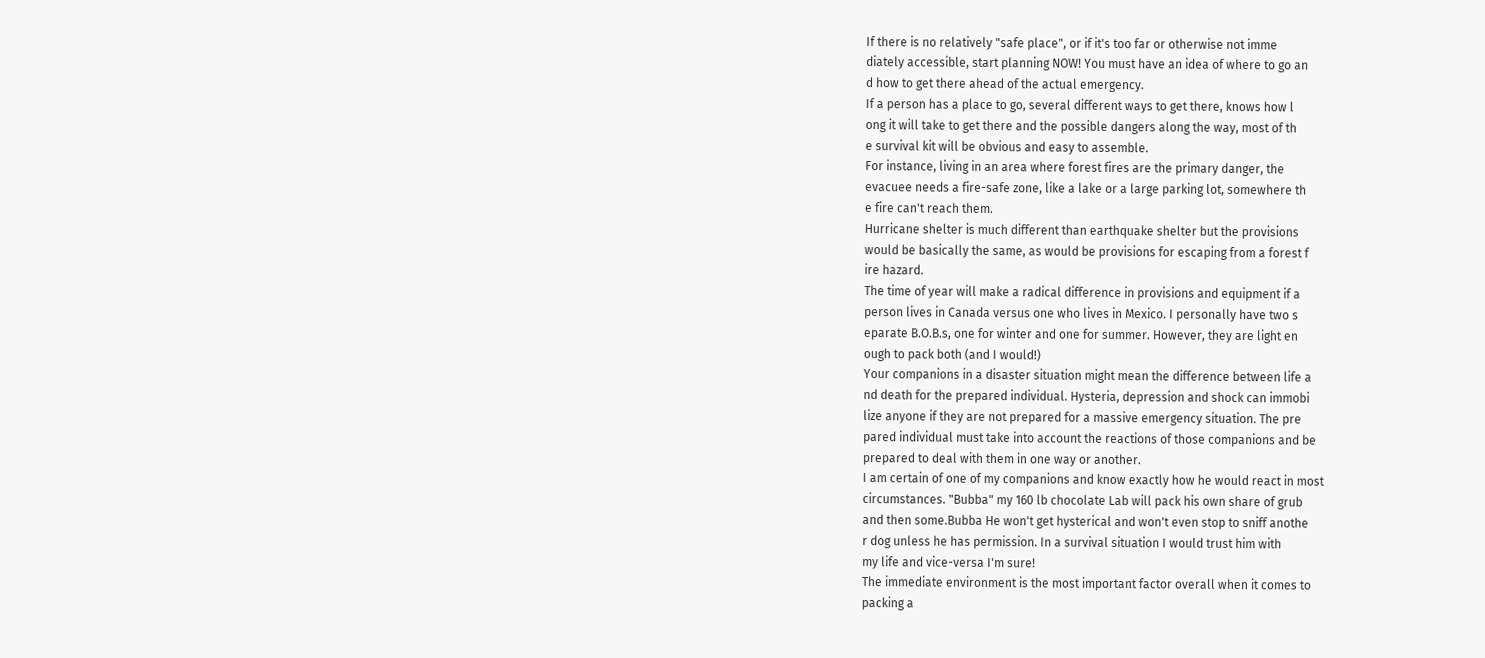If there is no relatively "safe place", or if it's too far or otherwise not imme
diately accessible, start planning NOW! You must have an idea of where to go an
d how to get there ahead of the actual emergency.
If a person has a place to go, several different ways to get there, knows how l
ong it will take to get there and the possible dangers along the way, most of th
e survival kit will be obvious and easy to assemble.
For instance, living in an area where forest fires are the primary danger, the
evacuee needs a fire-safe zone, like a lake or a large parking lot, somewhere th
e fire can't reach them.
Hurricane shelter is much different than earthquake shelter but the provisions
would be basically the same, as would be provisions for escaping from a forest f
ire hazard.
The time of year will make a radical difference in provisions and equipment if a
person lives in Canada versus one who lives in Mexico. I personally have two s
eparate B.O.B.s, one for winter and one for summer. However, they are light en
ough to pack both (and I would!)
Your companions in a disaster situation might mean the difference between life a
nd death for the prepared individual. Hysteria, depression and shock can immobi
lize anyone if they are not prepared for a massive emergency situation. The pre
pared individual must take into account the reactions of those companions and be
prepared to deal with them in one way or another.
I am certain of one of my companions and know exactly how he would react in most
circumstances. "Bubba" my 160 lb chocolate Lab will pack his own share of grub
and then some.Bubba He won't get hysterical and won't even stop to sniff anothe
r dog unless he has permission. In a survival situation I would trust him with
my life and vice-versa I'm sure!
The immediate environment is the most important factor overall when it comes to
packing a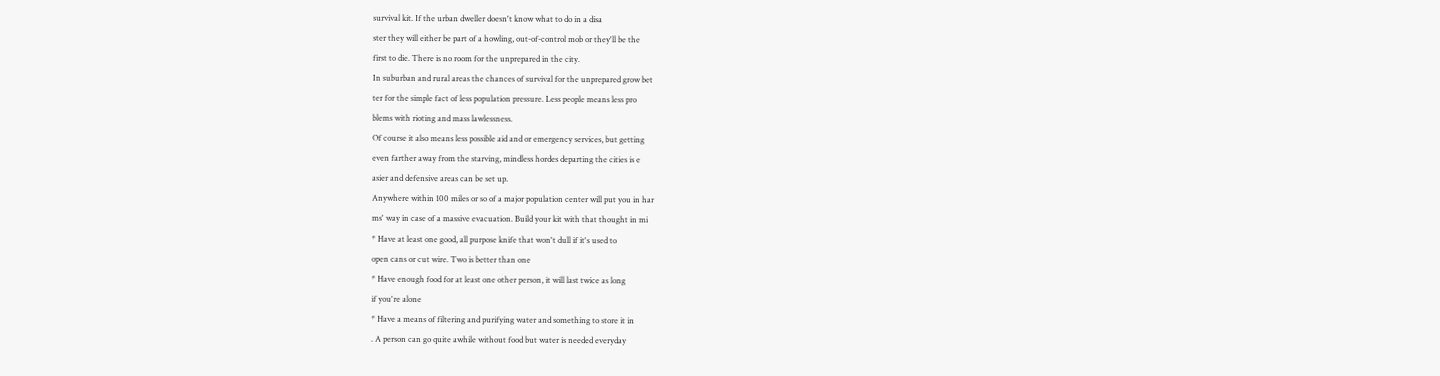survival kit. If the urban dweller doesn't know what to do in a disa
ster they will either be part of a howling, out-of-control mob or they'll be the
first to die. There is no room for the unprepared in the city.
In suburban and rural areas the chances of survival for the unprepared grow bet
ter for the simple fact of less population pressure. Less people means less pro
blems with rioting and mass lawlessness.
Of course it also means less possible aid and or emergency services, but getting
even farther away from the starving, mindless hordes departing the cities is e
asier and defensive areas can be set up.
Anywhere within 100 miles or so of a major population center will put you in har
ms' way in case of a massive evacuation. Build your kit with that thought in mi
* Have at least one good, all purpose knife that won't dull if it's used to
open cans or cut wire. Two is better than one
* Have enough food for at least one other person, it will last twice as long
if you're alone
* Have a means of filtering and purifying water and something to store it in
. A person can go quite awhile without food but water is needed everyday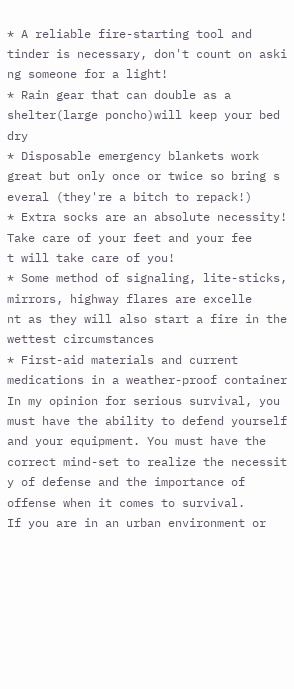* A reliable fire-starting tool and tinder is necessary, don't count on aski
ng someone for a light!
* Rain gear that can double as a shelter(large poncho)will keep your bed dry
* Disposable emergency blankets work great but only once or twice so bring s
everal (they're a bitch to repack!)
* Extra socks are an absolute necessity! Take care of your feet and your fee
t will take care of you!
* Some method of signaling, lite-sticks, mirrors, highway flares are excelle
nt as they will also start a fire in the wettest circumstances
* First-aid materials and current medications in a weather-proof container
In my opinion for serious survival, you must have the ability to defend yourself
and your equipment. You must have the correct mind-set to realize the necessit
y of defense and the importance of offense when it comes to survival.
If you are in an urban environment or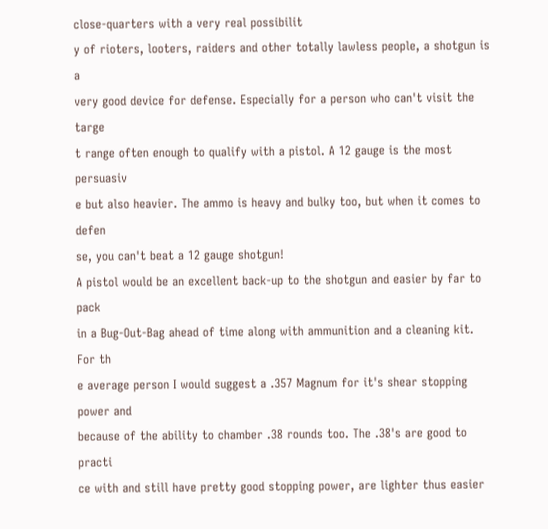close-quarters with a very real possibilit
y of rioters, looters, raiders and other totally lawless people, a shotgun is a
very good device for defense. Especially for a person who can't visit the targe
t range often enough to qualify with a pistol. A 12 gauge is the most persuasiv
e but also heavier. The ammo is heavy and bulky too, but when it comes to defen
se, you can't beat a 12 gauge shotgun!
A pistol would be an excellent back-up to the shotgun and easier by far to pack
in a Bug-Out-Bag ahead of time along with ammunition and a cleaning kit. For th
e average person I would suggest a .357 Magnum for it's shear stopping power and
because of the ability to chamber .38 rounds too. The .38's are good to practi
ce with and still have pretty good stopping power, are lighter thus easier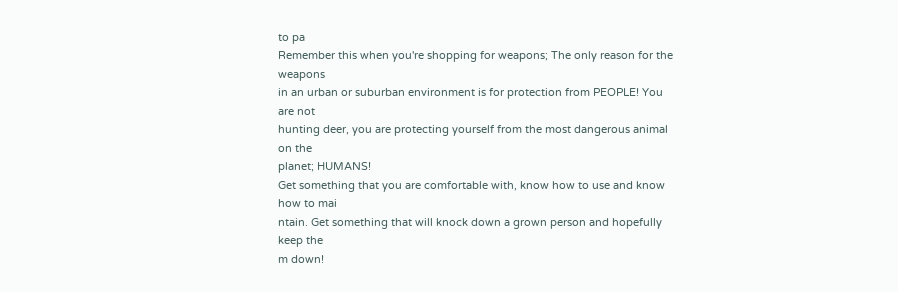to pa
Remember this when you're shopping for weapons; The only reason for the weapons
in an urban or suburban environment is for protection from PEOPLE! You are not
hunting deer, you are protecting yourself from the most dangerous animal on the
planet; HUMANS!
Get something that you are comfortable with, know how to use and know how to mai
ntain. Get something that will knock down a grown person and hopefully keep the
m down!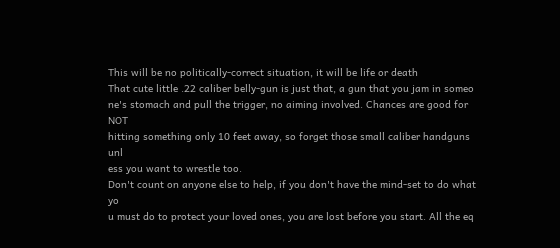This will be no politically-correct situation, it will be life or death
That cute little .22 caliber belly-gun is just that, a gun that you jam in someo
ne's stomach and pull the trigger, no aiming involved. Chances are good for NOT
hitting something only 10 feet away, so forget those small caliber handguns unl
ess you want to wrestle too.
Don't count on anyone else to help, if you don't have the mind-set to do what yo
u must do to protect your loved ones, you are lost before you start. All the eq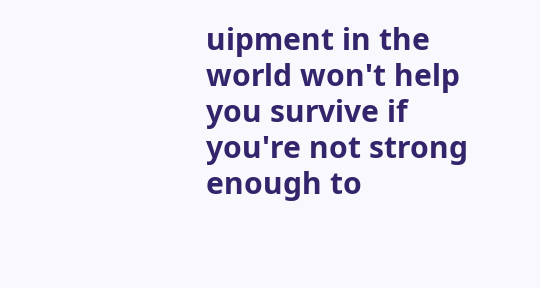uipment in the world won't help you survive if you're not strong enough to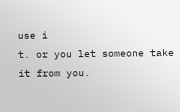use i
t. or you let someone take it from you.